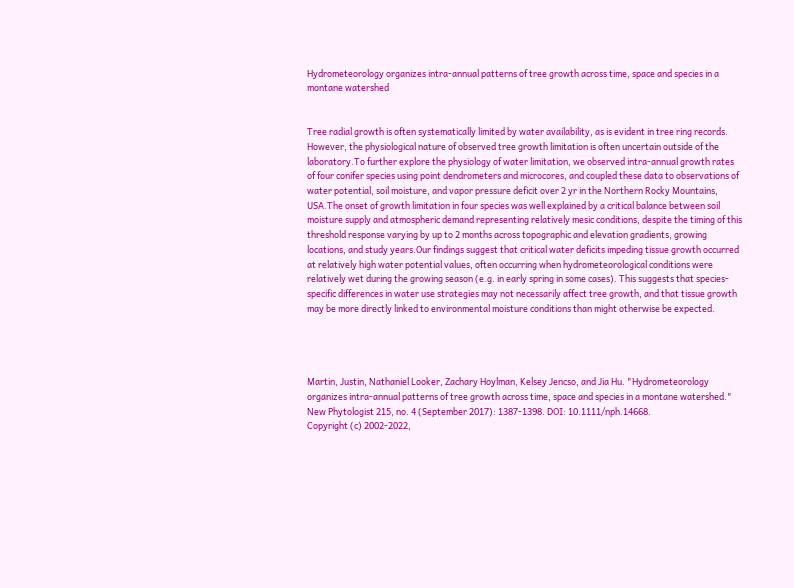Hydrometeorology organizes intra-annual patterns of tree growth across time, space and species in a montane watershed


Tree radial growth is often systematically limited by water availability, as is evident in tree ring records. However, the physiological nature of observed tree growth limitation is often uncertain outside of the laboratory.To further explore the physiology of water limitation, we observed intra-annual growth rates of four conifer species using point dendrometers and microcores, and coupled these data to observations of water potential, soil moisture, and vapor pressure deficit over 2 yr in the Northern Rocky Mountains, USA.The onset of growth limitation in four species was well explained by a critical balance between soil moisture supply and atmospheric demand representing relatively mesic conditions, despite the timing of this threshold response varying by up to 2 months across topographic and elevation gradients, growing locations, and study years.Our findings suggest that critical water deficits impeding tissue growth occurred at relatively high water potential values, often occurring when hydrometeorological conditions were relatively wet during the growing season (e.g. in early spring in some cases). This suggests that species-specific differences in water use strategies may not necessarily affect tree growth, and that tissue growth may be more directly linked to environmental moisture conditions than might otherwise be expected.




Martin, Justin, Nathaniel Looker, Zachary Hoylman, Kelsey Jencso, and Jia Hu. "Hydrometeorology organizes intra-annual patterns of tree growth across time, space and species in a montane watershed." New Phytologist 215, no. 4 (September 2017): 1387-1398. DOI: 10.1111/nph.14668.
Copyright (c) 2002-2022,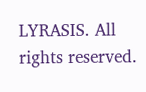LYRASIS. All rights reserved.